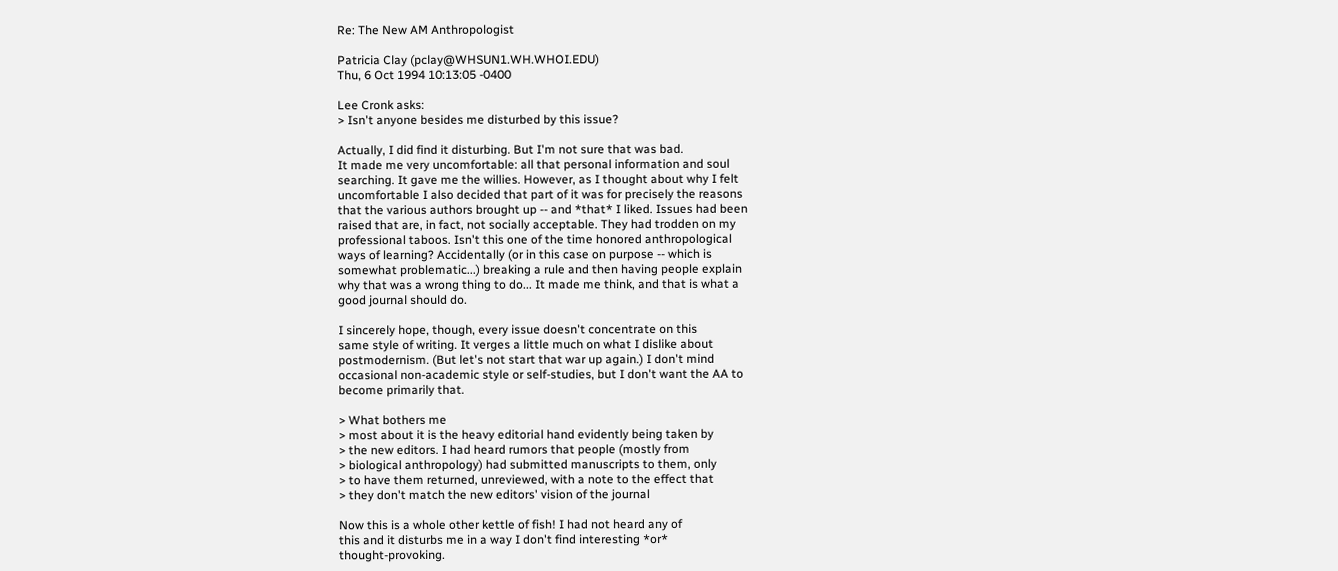Re: The New AM Anthropologist

Patricia Clay (pclay@WHSUN1.WH.WHOI.EDU)
Thu, 6 Oct 1994 10:13:05 -0400

Lee Cronk asks:
> Isn't anyone besides me disturbed by this issue?

Actually, I did find it disturbing. But I'm not sure that was bad.
It made me very uncomfortable: all that personal information and soul
searching. It gave me the willies. However, as I thought about why I felt
uncomfortable I also decided that part of it was for precisely the reasons
that the various authors brought up -- and *that* I liked. Issues had been
raised that are, in fact, not socially acceptable. They had trodden on my
professional taboos. Isn't this one of the time honored anthropological
ways of learning? Accidentally (or in this case on purpose -- which is
somewhat problematic...) breaking a rule and then having people explain
why that was a wrong thing to do... It made me think, and that is what a
good journal should do.

I sincerely hope, though, every issue doesn't concentrate on this
same style of writing. It verges a little much on what I dislike about
postmodernism. (But let's not start that war up again.) I don't mind
occasional non-academic style or self-studies, but I don't want the AA to
become primarily that.

> What bothers me
> most about it is the heavy editorial hand evidently being taken by
> the new editors. I had heard rumors that people (mostly from
> biological anthropology) had submitted manuscripts to them, only
> to have them returned, unreviewed, with a note to the effect that
> they don't match the new editors' vision of the journal

Now this is a whole other kettle of fish! I had not heard any of
this and it disturbs me in a way I don't find interesting *or*
thought-provoking.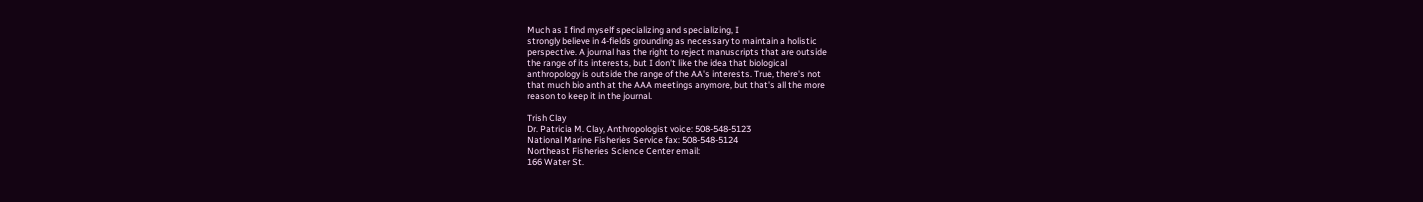Much as I find myself specializing and specializing, I
strongly believe in 4-fields grounding as necessary to maintain a holistic
perspective. A journal has the right to reject manuscripts that are outside
the range of its interests, but I don't like the idea that biological
anthropology is outside the range of the AA's interests. True, there's not
that much bio anth at the AAA meetings anymore, but that's all the more
reason to keep it in the journal.

Trish Clay
Dr. Patricia M. Clay, Anthropologist voice: 508-548-5123
National Marine Fisheries Service fax: 508-548-5124
Northeast Fisheries Science Center email:
166 Water St.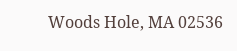Woods Hole, MA 02536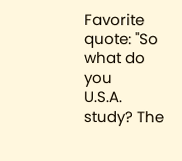Favorite quote: "So what do you
U.S.A. study? The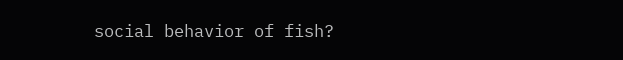social behavior of fish?